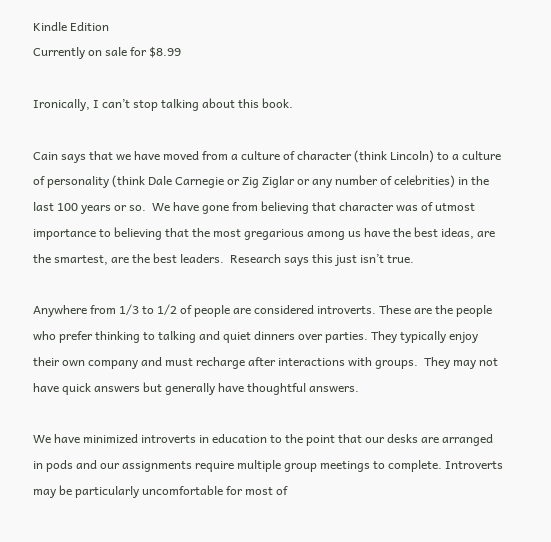Kindle Edition
Currently on sale for $8.99

Ironically, I can’t stop talking about this book.

Cain says that we have moved from a culture of character (think Lincoln) to a culture of personality (think Dale Carnegie or Zig Ziglar or any number of celebrities) in the last 100 years or so.  We have gone from believing that character was of utmost importance to believing that the most gregarious among us have the best ideas, are the smartest, are the best leaders.  Research says this just isn’t true.

Anywhere from 1/3 to 1/2 of people are considered introverts. These are the people who prefer thinking to talking and quiet dinners over parties. They typically enjoy their own company and must recharge after interactions with groups.  They may not have quick answers but generally have thoughtful answers.

We have minimized introverts in education to the point that our desks are arranged in pods and our assignments require multiple group meetings to complete. Introverts may be particularly uncomfortable for most of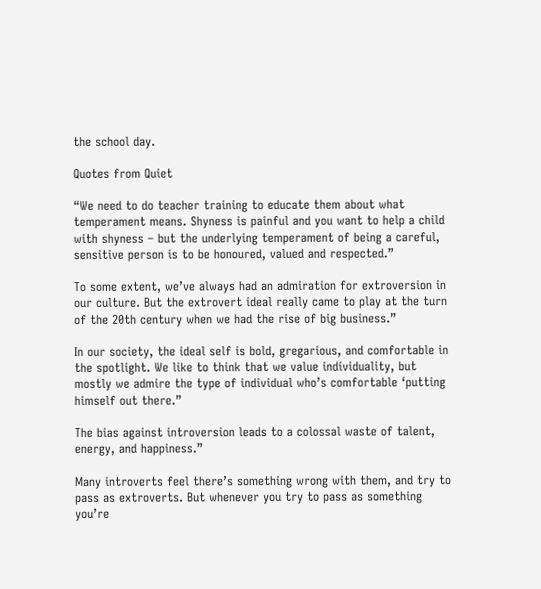the school day.

Quotes from Quiet

“We need to do teacher training to educate them about what temperament means. Shyness is painful and you want to help a child with shyness – but the underlying temperament of being a careful, sensitive person is to be honoured, valued and respected.”

To some extent, we’ve always had an admiration for extroversion in our culture. But the extrovert ideal really came to play at the turn of the 20th century when we had the rise of big business.”

In our society, the ideal self is bold, gregarious, and comfortable in the spotlight. We like to think that we value individuality, but mostly we admire the type of individual who’s comfortable ‘putting himself out there.”

The bias against introversion leads to a colossal waste of talent, energy, and happiness.”

Many introverts feel there’s something wrong with them, and try to pass as extroverts. But whenever you try to pass as something you’re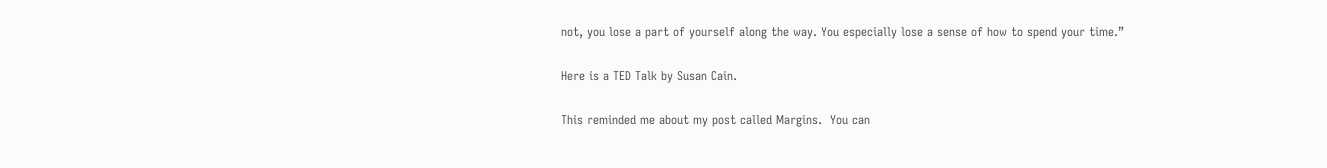not, you lose a part of yourself along the way. You especially lose a sense of how to spend your time.”

Here is a TED Talk by Susan Cain.

This reminded me about my post called Margins.  You can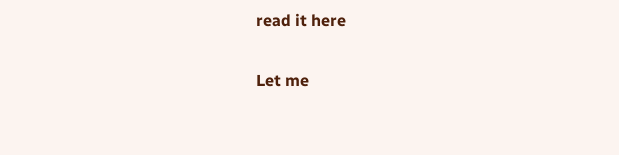read it here

Let me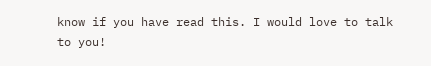know if you have read this. I would love to talk to you!